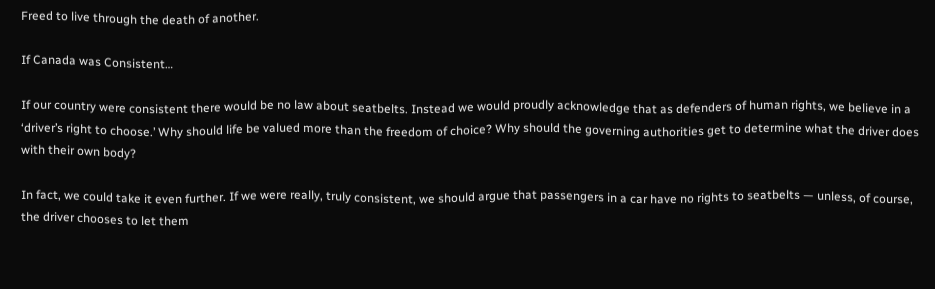Freed to live through the death of another.

If Canada was Consistent…

If our country were consistent there would be no law about seatbelts. Instead we would proudly acknowledge that as defenders of human rights, we believe in a ‘driver’s right to choose.’ Why should life be valued more than the freedom of choice? Why should the governing authorities get to determine what the driver does with their own body?

In fact, we could take it even further. If we were really, truly consistent, we should argue that passengers in a car have no rights to seatbelts — unless, of course, the driver chooses to let them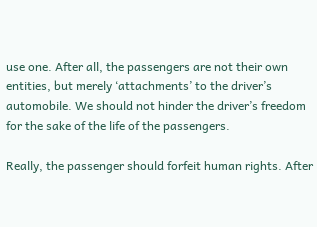use one. After all, the passengers are not their own entities, but merely ‘attachments’ to the driver’s automobile. We should not hinder the driver’s freedom for the sake of the life of the passengers.

Really, the passenger should forfeit human rights. After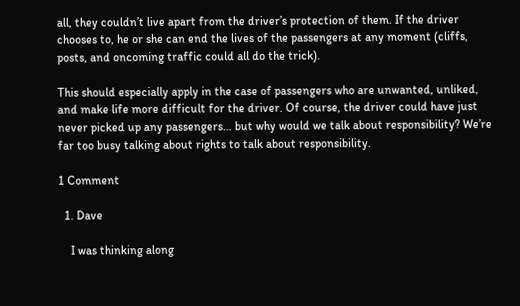all, they couldn’t live apart from the driver’s protection of them. If the driver chooses to, he or she can end the lives of the passengers at any moment (cliffs, posts, and oncoming traffic could all do the trick).

This should especially apply in the case of passengers who are unwanted, unliked, and make life more difficult for the driver. Of course, the driver could have just never picked up any passengers… but why would we talk about responsibility? We’re far too busy talking about rights to talk about responsibility.

1 Comment

  1. Dave

    I was thinking along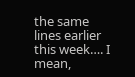the same lines earlier this week…. I mean,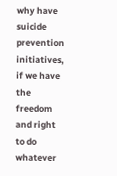why have suicide prevention initiatives, if we have the freedom and right to do whatever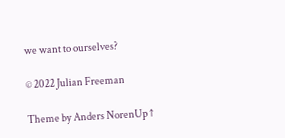we want to ourselves?

© 2022 Julian Freeman

Theme by Anders NorenUp ↑